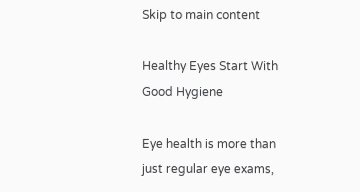Skip to main content

Healthy Eyes Start With Good Hygiene

Eye health is more than just regular eye exams,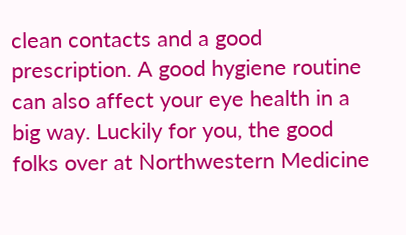clean contacts and a good prescription. A good hygiene routine can also affect your eye health in a big way. Luckily for you, the good folks over at Northwestern Medicine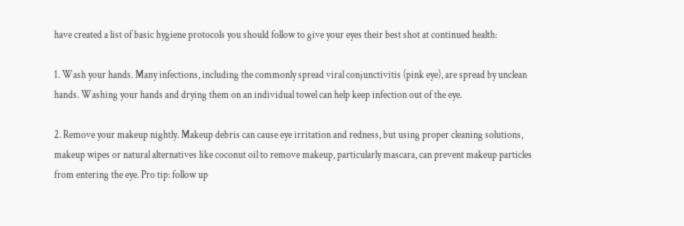have created a list of basic hygiene protocols you should follow to give your eyes their best shot at continued health:

1. Wash your hands. Many infections, including the commonly spread viral conjunctivitis (pink eye), are spread by unclean hands. Washing your hands and drying them on an individual towel can help keep infection out of the eye.

2. Remove your makeup nightly. Makeup debris can cause eye irritation and redness, but using proper cleaning solutions, makeup wipes or natural alternatives like coconut oil to remove makeup, particularly mascara, can prevent makeup particles from entering the eye. Pro tip: follow up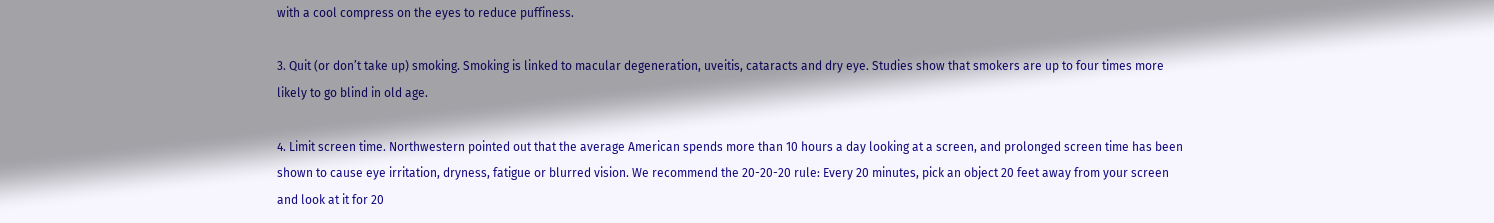with a cool compress on the eyes to reduce puffiness.

3. Quit (or don’t take up) smoking. Smoking is linked to macular degeneration, uveitis, cataracts and dry eye. Studies show that smokers are up to four times more likely to go blind in old age.

4. Limit screen time. Northwestern pointed out that the average American spends more than 10 hours a day looking at a screen, and prolonged screen time has been shown to cause eye irritation, dryness, fatigue or blurred vision. We recommend the 20-20-20 rule: Every 20 minutes, pick an object 20 feet away from your screen and look at it for 20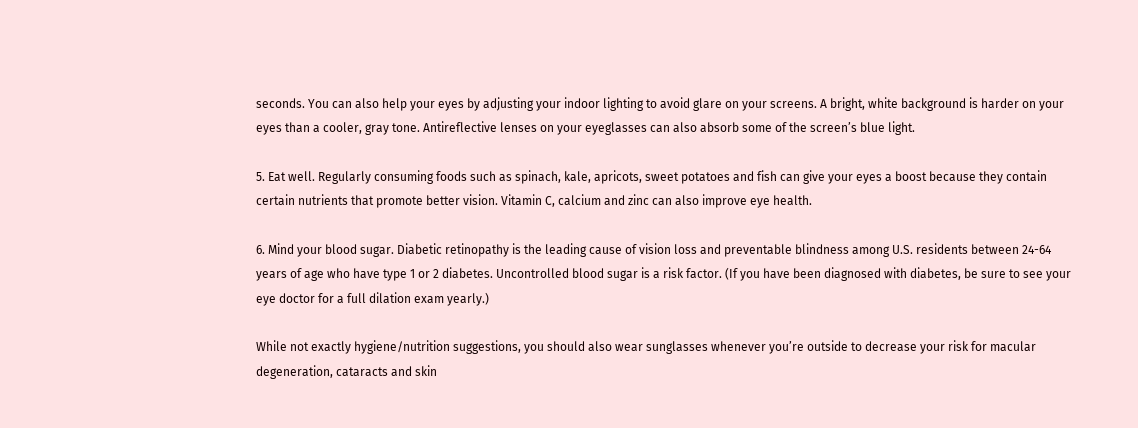seconds. You can also help your eyes by adjusting your indoor lighting to avoid glare on your screens. A bright, white background is harder on your eyes than a cooler, gray tone. Antireflective lenses on your eyeglasses can also absorb some of the screen’s blue light.

5. Eat well. Regularly consuming foods such as spinach, kale, apricots, sweet potatoes and fish can give your eyes a boost because they contain certain nutrients that promote better vision. Vitamin C, calcium and zinc can also improve eye health.

6. Mind your blood sugar. Diabetic retinopathy is the leading cause of vision loss and preventable blindness among U.S. residents between 24-64 years of age who have type 1 or 2 diabetes. Uncontrolled blood sugar is a risk factor. (If you have been diagnosed with diabetes, be sure to see your eye doctor for a full dilation exam yearly.)

While not exactly hygiene/nutrition suggestions, you should also wear sunglasses whenever you’re outside to decrease your risk for macular degeneration, cataracts and skin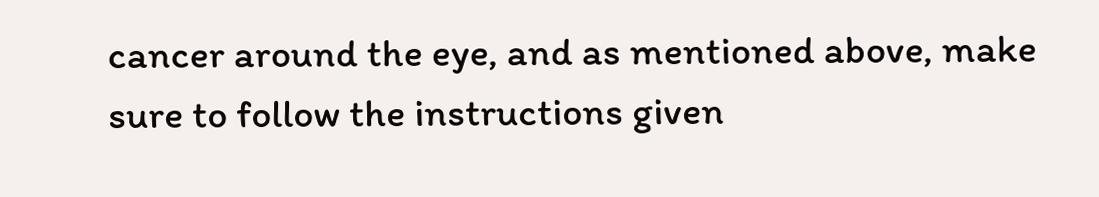cancer around the eye, and as mentioned above, make sure to follow the instructions given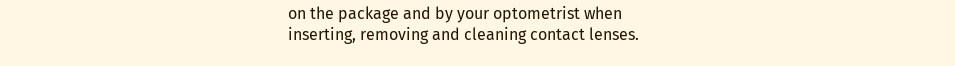on the package and by your optometrist when inserting, removing and cleaning contact lenses.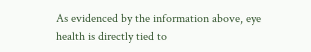As evidenced by the information above, eye health is directly tied to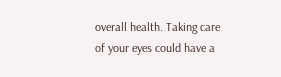overall health. Taking care of your eyes could have a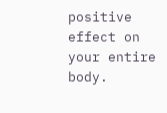positive effect on your entire body.